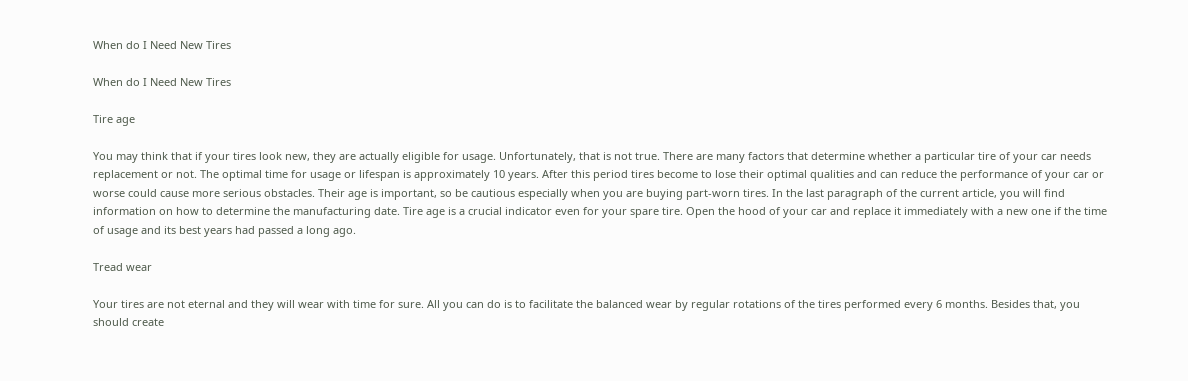When do I Need New Tires

When do I Need New Tires

Tire age

You may think that if your tires look new, they are actually eligible for usage. Unfortunately, that is not true. There are many factors that determine whether a particular tire of your car needs replacement or not. The optimal time for usage or lifespan is approximately 10 years. After this period tires become to lose their optimal qualities and can reduce the performance of your car or worse could cause more serious obstacles. Their age is important, so be cautious especially when you are buying part-worn tires. In the last paragraph of the current article, you will find information on how to determine the manufacturing date. Tire age is a crucial indicator even for your spare tire. Open the hood of your car and replace it immediately with a new one if the time of usage and its best years had passed a long ago.

Tread wear

Your tires are not eternal and they will wear with time for sure. All you can do is to facilitate the balanced wear by regular rotations of the tires performed every 6 months. Besides that, you should create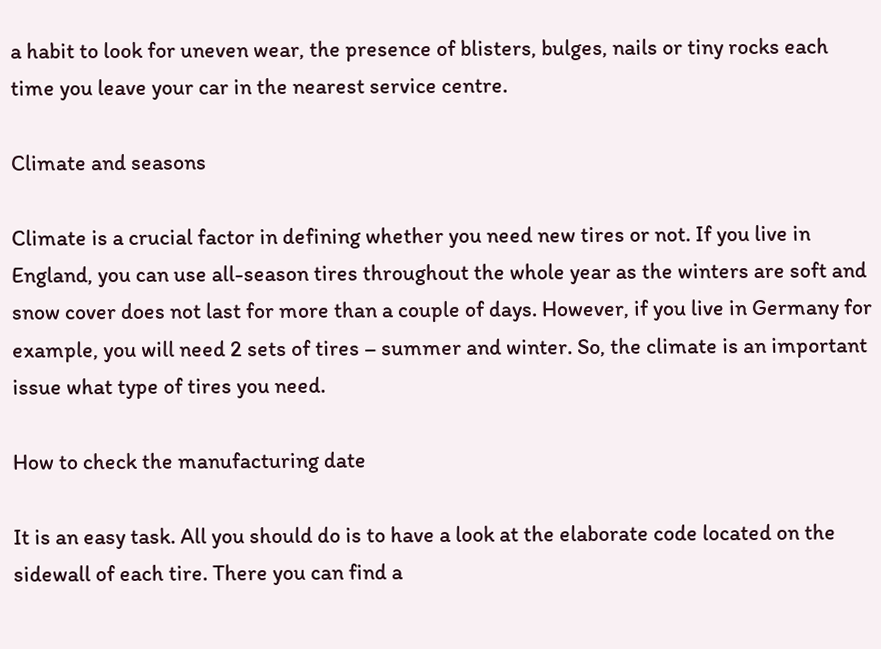a habit to look for uneven wear, the presence of blisters, bulges, nails or tiny rocks each time you leave your car in the nearest service centre.

Climate and seasons

Climate is a crucial factor in defining whether you need new tires or not. If you live in England, you can use all-season tires throughout the whole year as the winters are soft and snow cover does not last for more than a couple of days. However, if you live in Germany for example, you will need 2 sets of tires – summer and winter. So, the climate is an important issue what type of tires you need.

How to check the manufacturing date

It is an easy task. All you should do is to have a look at the elaborate code located on the sidewall of each tire. There you can find a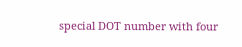special DOT number with four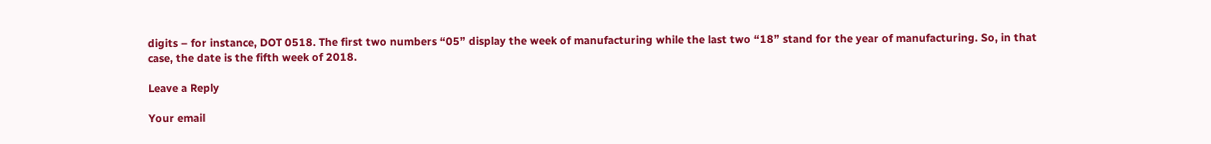digits – for instance, DOT 0518. The first two numbers “05” display the week of manufacturing while the last two “18” stand for the year of manufacturing. So, in that case, the date is the fifth week of 2018.

Leave a Reply

Your email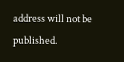address will not be published.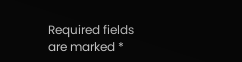Required fields are marked *